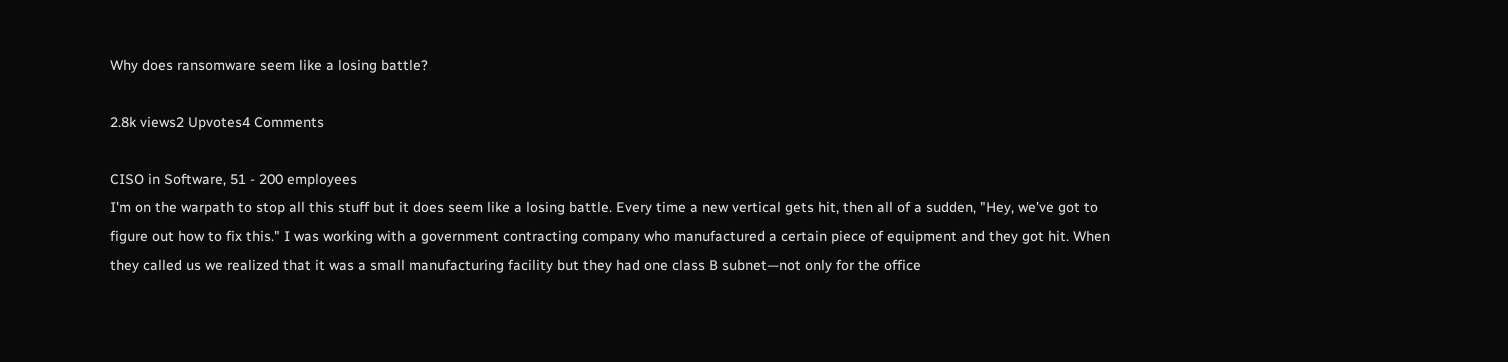Why does ransomware seem like a losing battle?

2.8k views2 Upvotes4 Comments

CISO in Software, 51 - 200 employees
I'm on the warpath to stop all this stuff but it does seem like a losing battle. Every time a new vertical gets hit, then all of a sudden, "Hey, we've got to figure out how to fix this." I was working with a government contracting company who manufactured a certain piece of equipment and they got hit. When they called us we realized that it was a small manufacturing facility but they had one class B subnet—not only for the office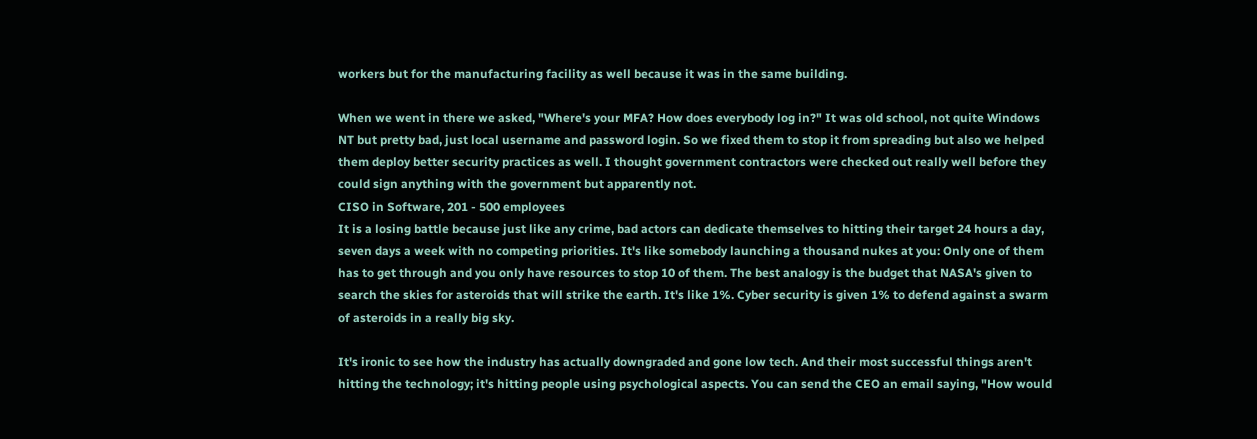workers but for the manufacturing facility as well because it was in the same building.

When we went in there we asked, "Where's your MFA? How does everybody log in?" It was old school, not quite Windows NT but pretty bad, just local username and password login. So we fixed them to stop it from spreading but also we helped them deploy better security practices as well. I thought government contractors were checked out really well before they could sign anything with the government but apparently not.
CISO in Software, 201 - 500 employees
It is a losing battle because just like any crime, bad actors can dedicate themselves to hitting their target 24 hours a day, seven days a week with no competing priorities. It's like somebody launching a thousand nukes at you: Only one of them has to get through and you only have resources to stop 10 of them. The best analogy is the budget that NASA's given to search the skies for asteroids that will strike the earth. It's like 1%. Cyber security is given 1% to defend against a swarm of asteroids in a really big sky.

It's ironic to see how the industry has actually downgraded and gone low tech. And their most successful things aren't hitting the technology; it's hitting people using psychological aspects. You can send the CEO an email saying, "How would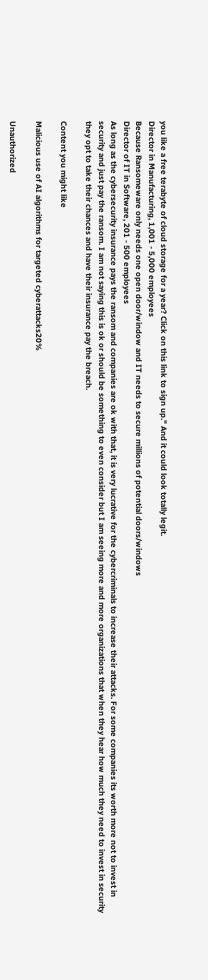you like a free terabyte of cloud storage for a year? Click on this link to sign up." And it could look totally legit.
Director in Manufacturing, 1,001 - 5,000 employees
Because Ransomeware only needs one open door/window and IT needs to secure millions of potential doors/windows
Director of IT in Software, 201 - 500 employees
As long as the cybersecurity insurance pays the ransom and companies are ok with that, it is very lucrative for the cybercriminals to increase their attacks. For some companies its worth more not to invest in security and just pay the ransom. I am not saying this is ok or should be something to even consider but I am seeing more and more organizations that when they hear how much they need to invest in security they opt to take their chances and have their insurance pay the breach.

Content you might like

Malicious use of AI algorithms for targeted cyberattacks20%

Unauthorized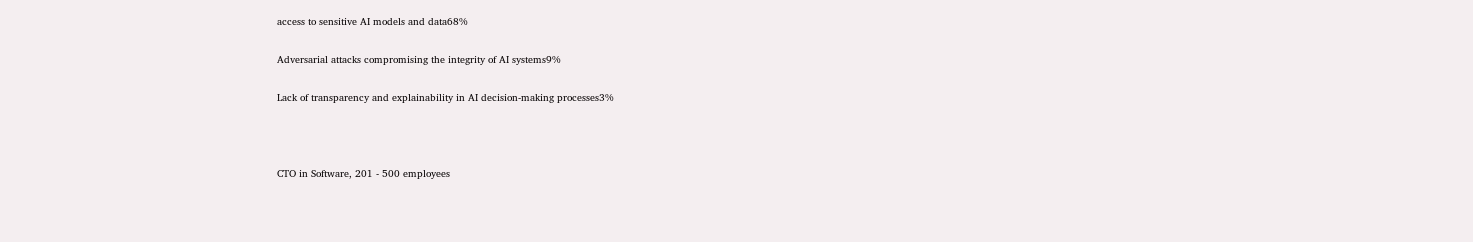access to sensitive AI models and data68%

Adversarial attacks compromising the integrity of AI systems9%

Lack of transparency and explainability in AI decision-making processes3%



CTO in Software, 201 - 500 employees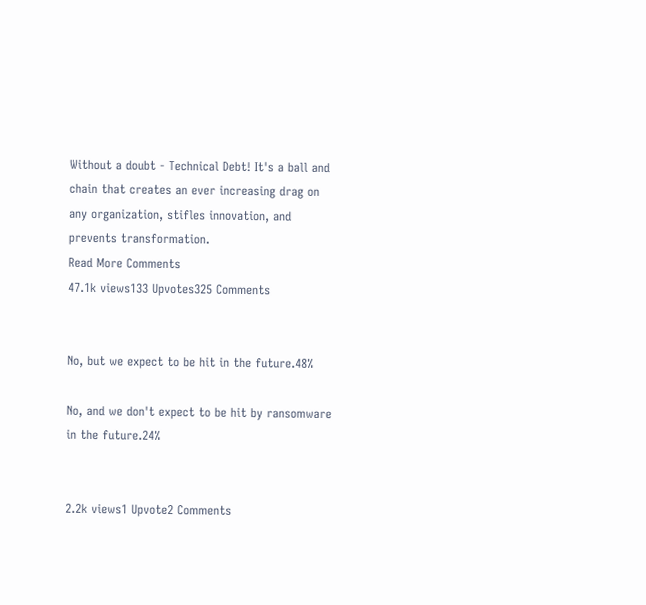Without a doubt - Technical Debt! It's a ball and chain that creates an ever increasing drag on any organization, stifles innovation, and prevents transformation.
Read More Comments
47.1k views133 Upvotes325 Comments


No, but we expect to be hit in the future.48%

No, and we don't expect to be hit by ransomware in the future.24%


2.2k views1 Upvote2 Comments